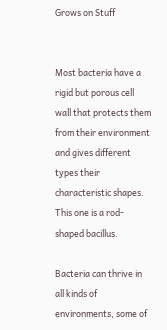Grows on Stuff


Most bacteria have a rigid but porous cell wall that protects them from their environment and gives different types their characteristic shapes. This one is a rod-shaped bacillus.

Bacteria can thrive in all kinds of environments, some of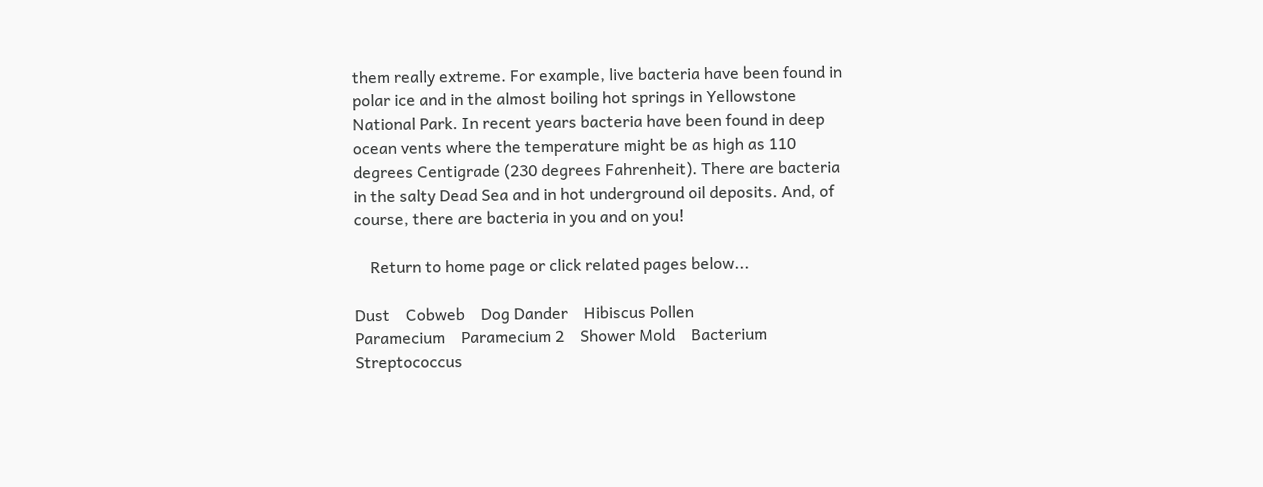them really extreme. For example, live bacteria have been found in polar ice and in the almost boiling hot springs in Yellowstone National Park. In recent years bacteria have been found in deep ocean vents where the temperature might be as high as 110 degrees Centigrade (230 degrees Fahrenheit). There are bacteria in the salty Dead Sea and in hot underground oil deposits. And, of course, there are bacteria in you and on you!

    Return to home page or click related pages below...

Dust    Cobweb    Dog Dander    Hibiscus Pollen
Paramecium    Paramecium 2    Shower Mold    Bacterium    Streptococcus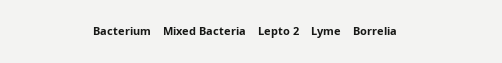Bacterium    Mixed Bacteria    Lepto 2    Lyme    Borrelia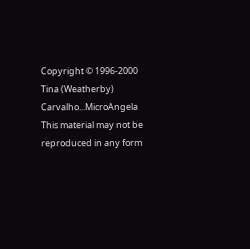Copyright © 1996-2000 Tina (Weatherby) Carvalho...MicroAngela
This material may not be reproduced in any form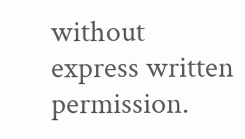without express written permission.